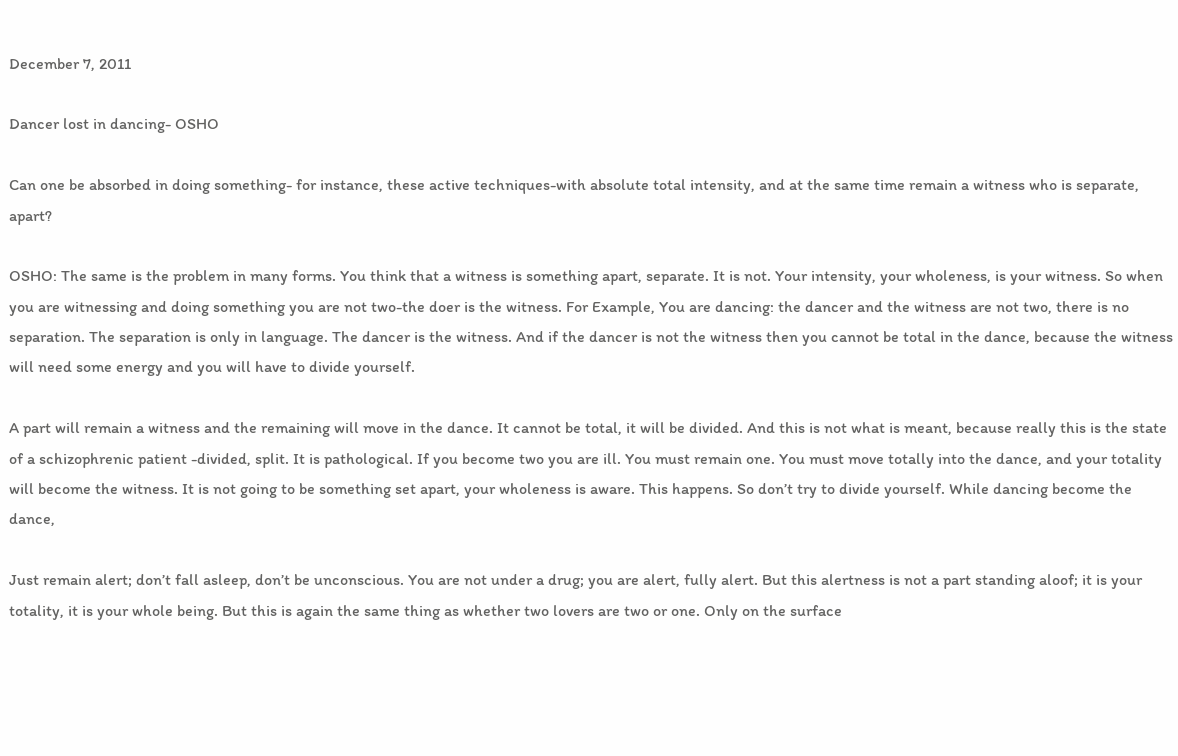December 7, 2011

Dancer lost in dancing- OSHO

Can one be absorbed in doing something- for instance, these active techniques-with absolute total intensity, and at the same time remain a witness who is separate, apart?

OSHO: The same is the problem in many forms. You think that a witness is something apart, separate. It is not. Your intensity, your wholeness, is your witness. So when you are witnessing and doing something you are not two-the doer is the witness. For Example, You are dancing: the dancer and the witness are not two, there is no separation. The separation is only in language. The dancer is the witness. And if the dancer is not the witness then you cannot be total in the dance, because the witness will need some energy and you will have to divide yourself.

A part will remain a witness and the remaining will move in the dance. It cannot be total, it will be divided. And this is not what is meant, because really this is the state of a schizophrenic patient -divided, split. It is pathological. If you become two you are ill. You must remain one. You must move totally into the dance, and your totality will become the witness. It is not going to be something set apart, your wholeness is aware. This happens. So don’t try to divide yourself. While dancing become the dance,

Just remain alert; don’t fall asleep, don’t be unconscious. You are not under a drug; you are alert, fully alert. But this alertness is not a part standing aloof; it is your totality, it is your whole being. But this is again the same thing as whether two lovers are two or one. Only on the surface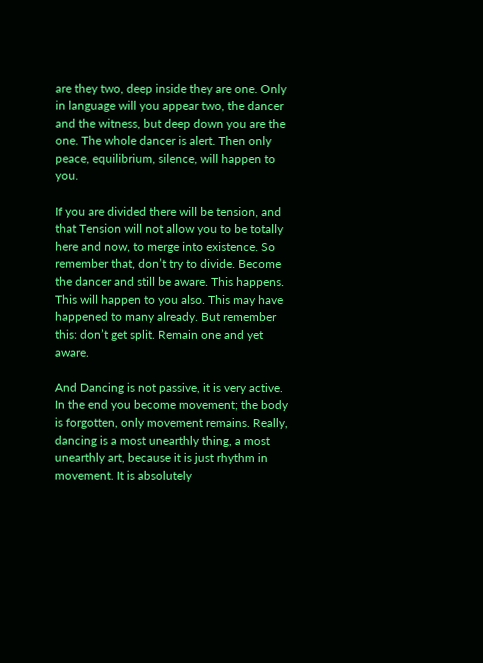are they two, deep inside they are one. Only in language will you appear two, the dancer and the witness, but deep down you are the one. The whole dancer is alert. Then only peace, equilibrium, silence, will happen to you.

If you are divided there will be tension, and that Tension will not allow you to be totally here and now, to merge into existence. So remember that, don’t try to divide. Become the dancer and still be aware. This happens. This will happen to you also. This may have happened to many already. But remember this: don’t get split. Remain one and yet aware.

And Dancing is not passive, it is very active. In the end you become movement; the body is forgotten, only movement remains. Really, dancing is a most unearthly thing, a most unearthly art, because it is just rhythm in movement. It is absolutely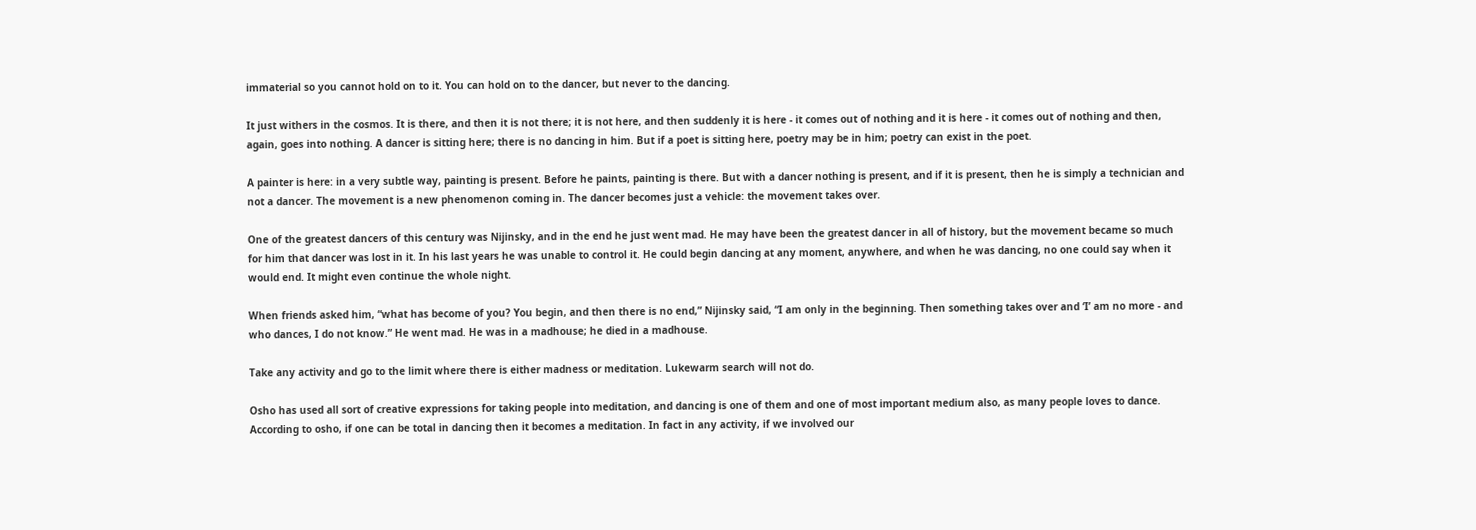immaterial so you cannot hold on to it. You can hold on to the dancer, but never to the dancing.

It just withers in the cosmos. It is there, and then it is not there; it is not here, and then suddenly it is here - it comes out of nothing and it is here - it comes out of nothing and then, again, goes into nothing. A dancer is sitting here; there is no dancing in him. But if a poet is sitting here, poetry may be in him; poetry can exist in the poet.

A painter is here: in a very subtle way, painting is present. Before he paints, painting is there. But with a dancer nothing is present, and if it is present, then he is simply a technician and not a dancer. The movement is a new phenomenon coming in. The dancer becomes just a vehicle: the movement takes over.

One of the greatest dancers of this century was Nijinsky, and in the end he just went mad. He may have been the greatest dancer in all of history, but the movement became so much for him that dancer was lost in it. In his last years he was unable to control it. He could begin dancing at any moment, anywhere, and when he was dancing, no one could say when it would end. It might even continue the whole night.

When friends asked him, “what has become of you? You begin, and then there is no end,” Nijinsky said, “I am only in the beginning. Then something takes over and ‘I’ am no more - and who dances, I do not know.” He went mad. He was in a madhouse; he died in a madhouse.

Take any activity and go to the limit where there is either madness or meditation. Lukewarm search will not do.

Osho has used all sort of creative expressions for taking people into meditation, and dancing is one of them and one of most important medium also, as many people loves to dance. According to osho, if one can be total in dancing then it becomes a meditation. In fact in any activity, if we involved our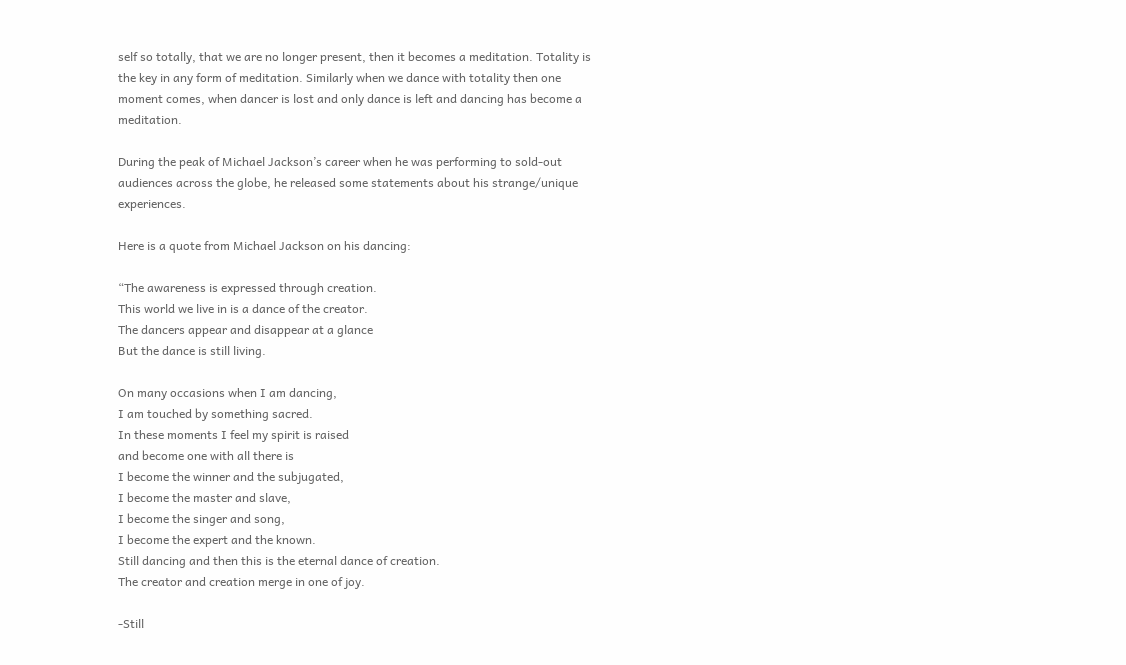self so totally, that we are no longer present, then it becomes a meditation. Totality is the key in any form of meditation. Similarly when we dance with totality then one moment comes, when dancer is lost and only dance is left and dancing has become a meditation.

During the peak of Michael Jackson’s career when he was performing to sold-out audiences across the globe, he released some statements about his strange/unique experiences.

Here is a quote from Michael Jackson on his dancing:

“The awareness is expressed through creation.
This world we live in is a dance of the creator.
The dancers appear and disappear at a glance
But the dance is still living.

On many occasions when I am dancing,
I am touched by something sacred.
In these moments I feel my spirit is raised
and become one with all there is
I become the winner and the subjugated,
I become the master and slave,
I become the singer and song,
I become the expert and the known.
Still dancing and then this is the eternal dance of creation.
The creator and creation merge in one of joy.

-Still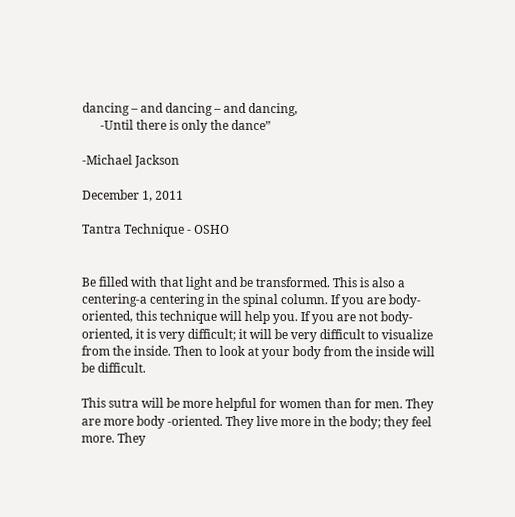dancing – and dancing – and dancing,
      -Until there is only the dance”

-Michael Jackson

December 1, 2011

Tantra Technique - OSHO


Be filled with that light and be transformed. This is also a centering-a centering in the spinal column. If you are body-oriented, this technique will help you. If you are not body-oriented, it is very difficult; it will be very difficult to visualize from the inside. Then to look at your body from the inside will be difficult.

This sutra will be more helpful for women than for men. They are more body -oriented. They live more in the body; they feel more. They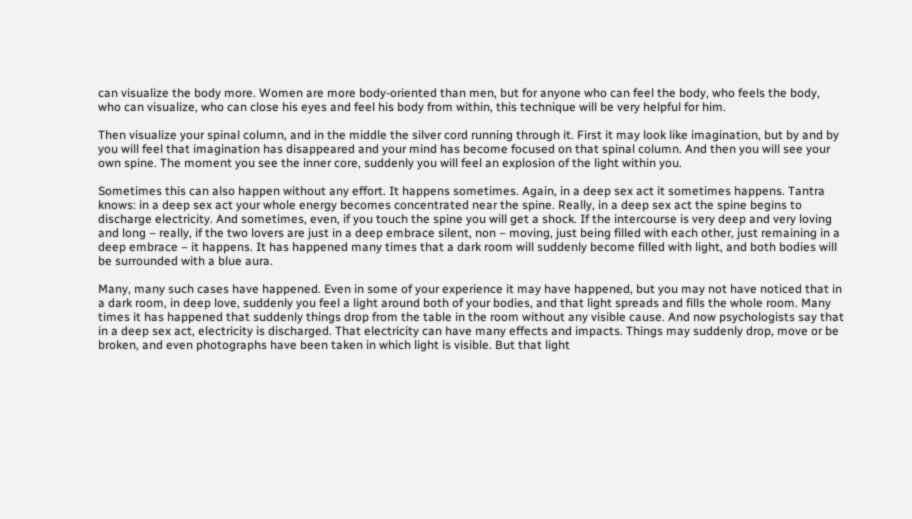can visualize the body more. Women are more body-oriented than men, but for anyone who can feel the body, who feels the body, who can visualize, who can close his eyes and feel his body from within, this technique will be very helpful for him.

Then visualize your spinal column, and in the middle the silver cord running through it. First it may look like imagination, but by and by you will feel that imagination has disappeared and your mind has become focused on that spinal column. And then you will see your own spine. The moment you see the inner core, suddenly you will feel an explosion of the light within you.

Sometimes this can also happen without any effort. It happens sometimes. Again, in a deep sex act it sometimes happens. Tantra knows: in a deep sex act your whole energy becomes concentrated near the spine. Really, in a deep sex act the spine begins to discharge electricity. And sometimes, even, if you touch the spine you will get a shock. If the intercourse is very deep and very loving and long – really, if the two lovers are just in a deep embrace silent, non – moving, just being filled with each other, just remaining in a deep embrace – it happens. It has happened many times that a dark room will suddenly become filled with light, and both bodies will be surrounded with a blue aura.

Many, many such cases have happened. Even in some of your experience it may have happened, but you may not have noticed that in a dark room, in deep love, suddenly you feel a light around both of your bodies, and that light spreads and fills the whole room. Many times it has happened that suddenly things drop from the table in the room without any visible cause. And now psychologists say that in a deep sex act, electricity is discharged. That electricity can have many effects and impacts. Things may suddenly drop, move or be broken, and even photographs have been taken in which light is visible. But that light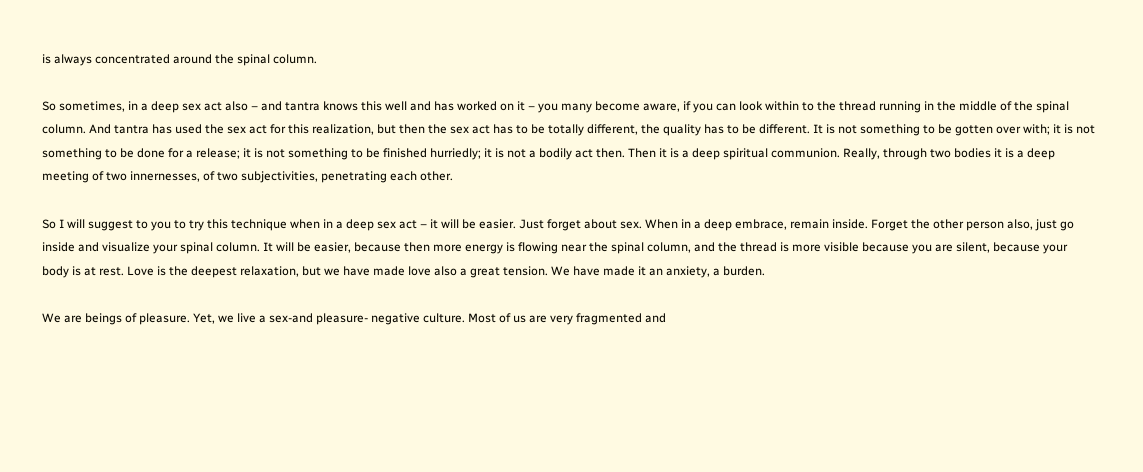is always concentrated around the spinal column.

So sometimes, in a deep sex act also – and tantra knows this well and has worked on it – you many become aware, if you can look within to the thread running in the middle of the spinal column. And tantra has used the sex act for this realization, but then the sex act has to be totally different, the quality has to be different. It is not something to be gotten over with; it is not something to be done for a release; it is not something to be finished hurriedly; it is not a bodily act then. Then it is a deep spiritual communion. Really, through two bodies it is a deep meeting of two innernesses, of two subjectivities, penetrating each other.

So I will suggest to you to try this technique when in a deep sex act – it will be easier. Just forget about sex. When in a deep embrace, remain inside. Forget the other person also, just go inside and visualize your spinal column. It will be easier, because then more energy is flowing near the spinal column, and the thread is more visible because you are silent, because your body is at rest. Love is the deepest relaxation, but we have made love also a great tension. We have made it an anxiety, a burden.

We are beings of pleasure. Yet, we live a sex-and pleasure- negative culture. Most of us are very fragmented and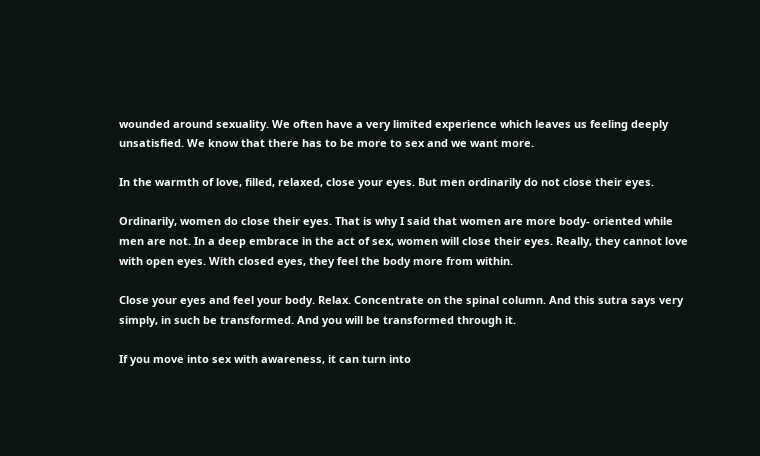wounded around sexuality. We often have a very limited experience which leaves us feeling deeply unsatisfied. We know that there has to be more to sex and we want more.

In the warmth of love, filled, relaxed, close your eyes. But men ordinarily do not close their eyes.

Ordinarily, women do close their eyes. That is why I said that women are more body- oriented while men are not. In a deep embrace in the act of sex, women will close their eyes. Really, they cannot love with open eyes. With closed eyes, they feel the body more from within.

Close your eyes and feel your body. Relax. Concentrate on the spinal column. And this sutra says very simply, in such be transformed. And you will be transformed through it.

If you move into sex with awareness, it can turn into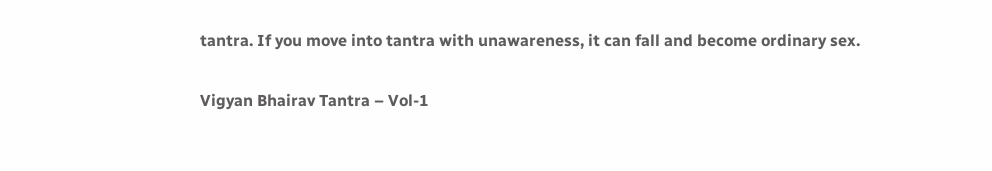tantra. If you move into tantra with unawareness, it can fall and become ordinary sex.

Vigyan Bhairav Tantra – Vol-1